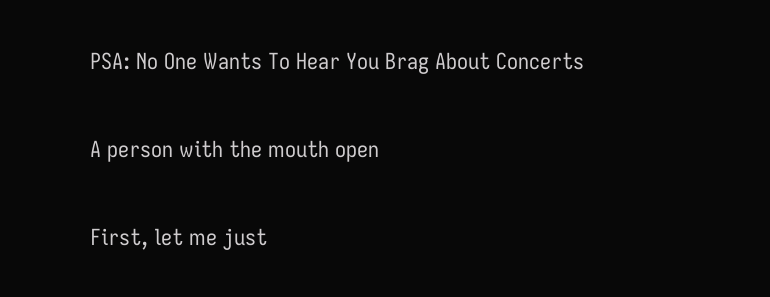PSA: No One Wants To Hear You Brag About Concerts

A person with the mouth open

First, let me just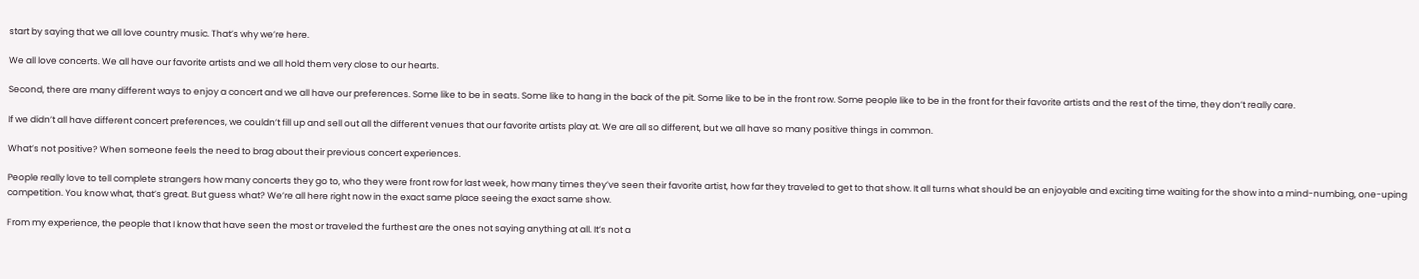start by saying that we all love country music. That’s why we’re here.

We all love concerts. We all have our favorite artists and we all hold them very close to our hearts.

Second, there are many different ways to enjoy a concert and we all have our preferences. Some like to be in seats. Some like to hang in the back of the pit. Some like to be in the front row. Some people like to be in the front for their favorite artists and the rest of the time, they don’t really care.

If we didn’t all have different concert preferences, we couldn’t fill up and sell out all the different venues that our favorite artists play at. We are all so different, but we all have so many positive things in common.

What’s not positive? When someone feels the need to brag about their previous concert experiences.

People really love to tell complete strangers how many concerts they go to, who they were front row for last week, how many times they’ve seen their favorite artist, how far they traveled to get to that show. It all turns what should be an enjoyable and exciting time waiting for the show into a mind-numbing, one-uping competition. You know what, that’s great. But guess what? We’re all here right now in the exact same place seeing the exact same show.

From my experience, the people that I know that have seen the most or traveled the furthest are the ones not saying anything at all. It’s not a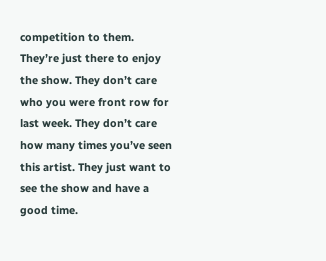competition to them. They’re just there to enjoy the show. They don’t care who you were front row for last week. They don’t care how many times you’ve seen this artist. They just want to see the show and have a good time.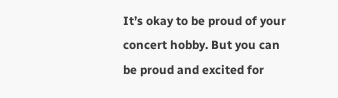It’s okay to be proud of your concert hobby. But you can be proud and excited for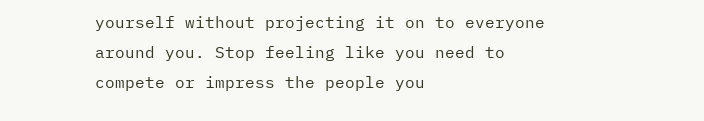yourself without projecting it on to everyone around you. Stop feeling like you need to compete or impress the people you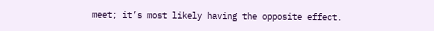meet; it’s most likely having the opposite effect.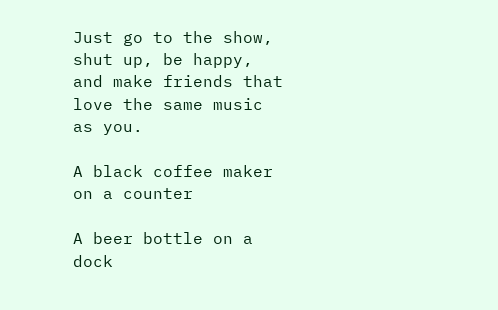Just go to the show, shut up, be happy, and make friends that love the same music as you.

A black coffee maker on a counter

A beer bottle on a dock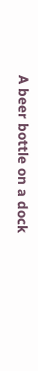A beer bottle on a dock